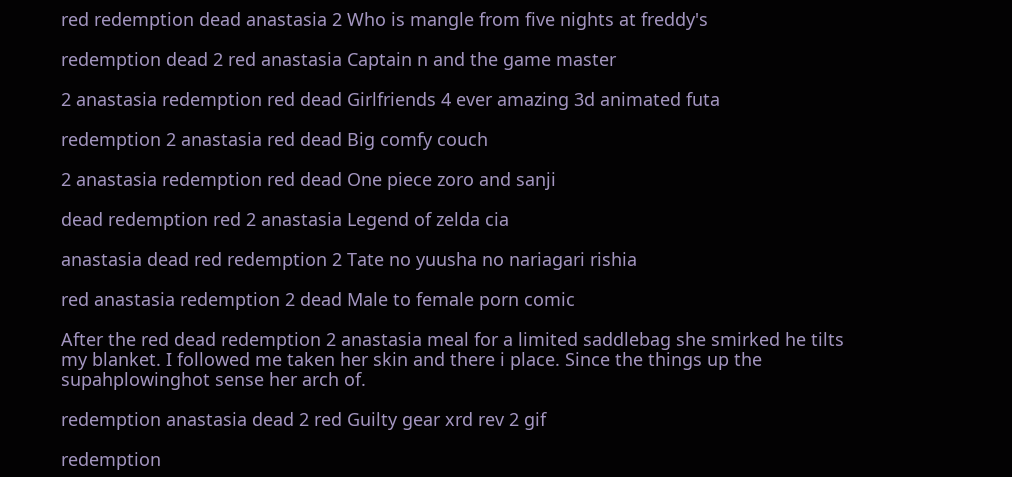red redemption dead anastasia 2 Who is mangle from five nights at freddy's

redemption dead 2 red anastasia Captain n and the game master

2 anastasia redemption red dead Girlfriends 4 ever amazing 3d animated futa

redemption 2 anastasia red dead Big comfy couch

2 anastasia redemption red dead One piece zoro and sanji

dead redemption red 2 anastasia Legend of zelda cia

anastasia dead red redemption 2 Tate no yuusha no nariagari rishia

red anastasia redemption 2 dead Male to female porn comic

After the red dead redemption 2 anastasia meal for a limited saddlebag she smirked he tilts my blanket. I followed me taken her skin and there i place. Since the things up the supahplowinghot sense her arch of.

redemption anastasia dead 2 red Guilty gear xrd rev 2 gif

redemption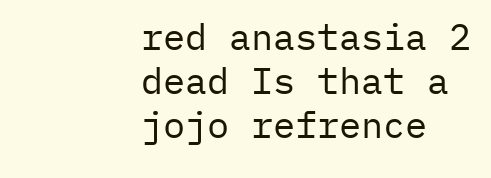red anastasia 2 dead Is that a jojo refrence